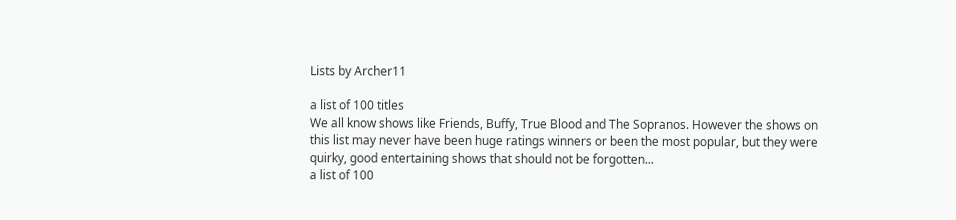Lists by Archer11

a list of 100 titles
We all know shows like Friends, Buffy, True Blood and The Sopranos. However the shows on this list may never have been huge ratings winners or been the most popular, but they were quirky, good entertaining shows that should not be forgotten...
a list of 100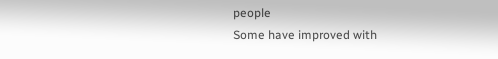people
Some have improved with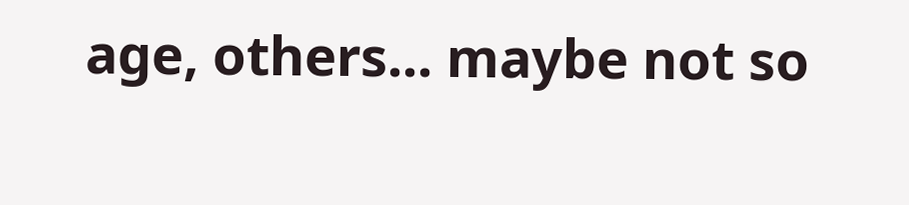age, others... maybe not so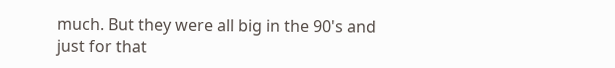much. But they were all big in the 90's and just for that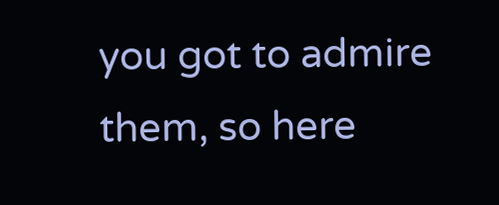you got to admire them, so here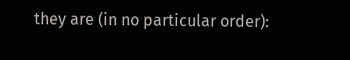they are (in no particular order):